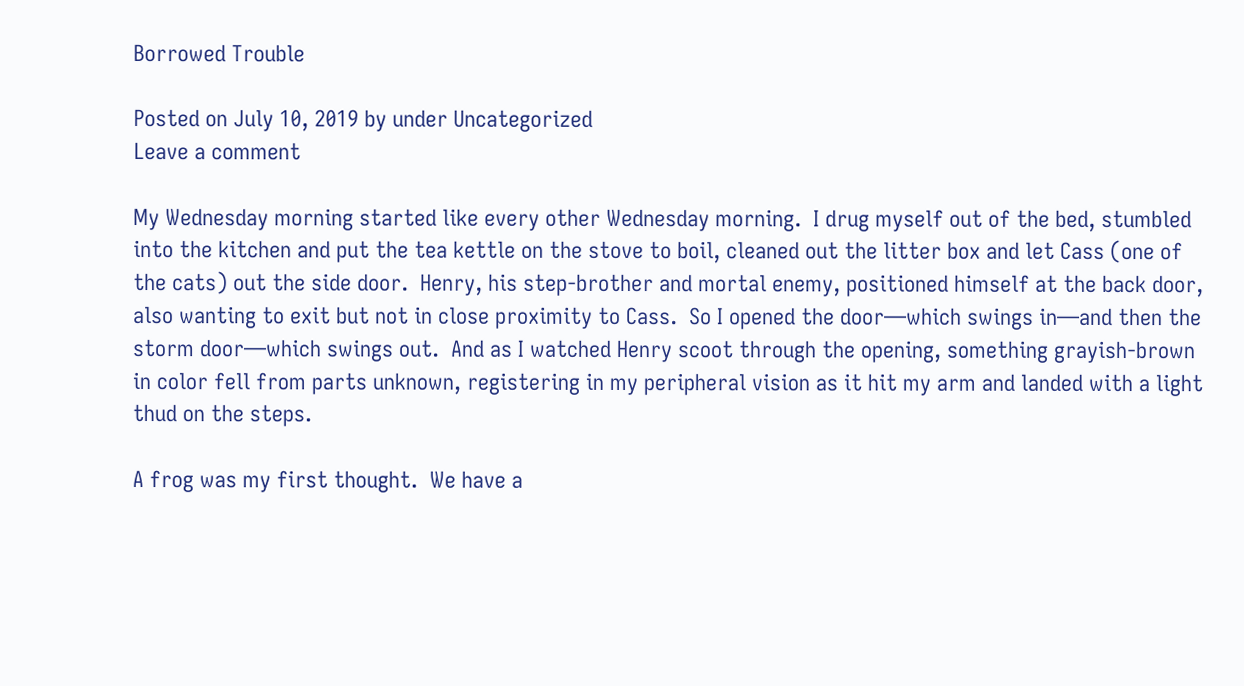Borrowed Trouble

Posted on July 10, 2019 by under Uncategorized
Leave a comment

My Wednesday morning started like every other Wednesday morning.  I drug myself out of the bed, stumbled into the kitchen and put the tea kettle on the stove to boil, cleaned out the litter box and let Cass (one of the cats) out the side door.  Henry, his step-brother and mortal enemy, positioned himself at the back door, also wanting to exit but not in close proximity to Cass.  So I opened the door—which swings in—and then the storm door—which swings out.  And as I watched Henry scoot through the opening, something grayish-brown in color fell from parts unknown, registering in my peripheral vision as it hit my arm and landed with a light thud on the steps.

A frog was my first thought.  We have a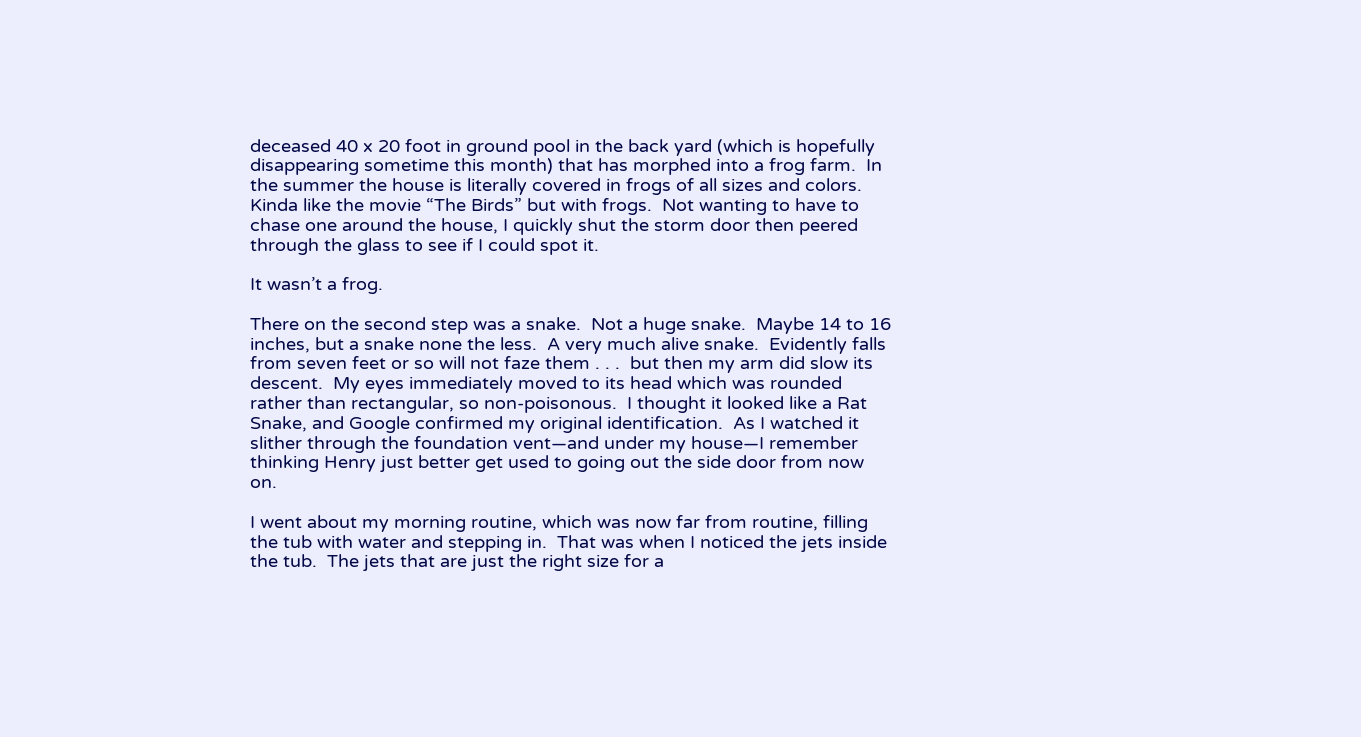deceased 40 x 20 foot in ground pool in the back yard (which is hopefully disappearing sometime this month) that has morphed into a frog farm.  In the summer the house is literally covered in frogs of all sizes and colors.  Kinda like the movie “The Birds” but with frogs.  Not wanting to have to chase one around the house, I quickly shut the storm door then peered through the glass to see if I could spot it.

It wasn’t a frog.

There on the second step was a snake.  Not a huge snake.  Maybe 14 to 16 inches, but a snake none the less.  A very much alive snake.  Evidently falls from seven feet or so will not faze them . . .  but then my arm did slow its descent.  My eyes immediately moved to its head which was rounded rather than rectangular, so non-poisonous.  I thought it looked like a Rat Snake, and Google confirmed my original identification.  As I watched it slither through the foundation vent—and under my house—I remember thinking Henry just better get used to going out the side door from now on.

I went about my morning routine, which was now far from routine, filling the tub with water and stepping in.  That was when I noticed the jets inside the tub.  The jets that are just the right size for a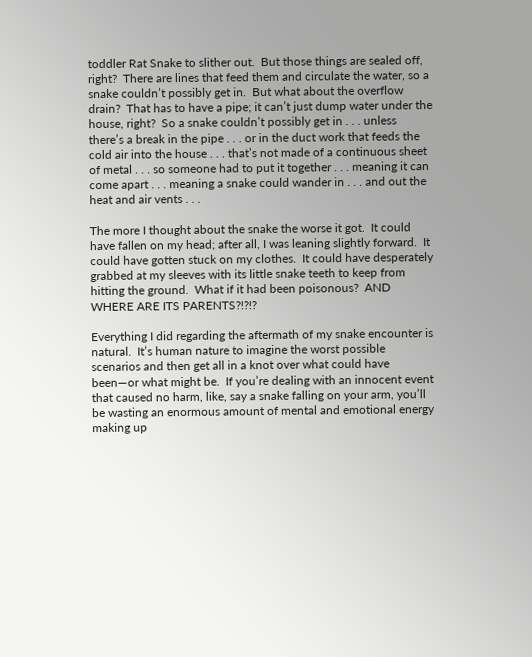toddler Rat Snake to slither out.  But those things are sealed off, right?  There are lines that feed them and circulate the water, so a snake couldn’t possibly get in.  But what about the overflow drain?  That has to have a pipe; it can’t just dump water under the house, right?  So a snake couldn’t possibly get in . . . unless there’s a break in the pipe . . . or in the duct work that feeds the cold air into the house . . . that’s not made of a continuous sheet of metal . . . so someone had to put it together . . . meaning it can come apart . . . meaning a snake could wander in . . . and out the heat and air vents . . .

The more I thought about the snake the worse it got.  It could have fallen on my head; after all, I was leaning slightly forward.  It could have gotten stuck on my clothes.  It could have desperately grabbed at my sleeves with its little snake teeth to keep from hitting the ground.  What if it had been poisonous?  AND WHERE ARE ITS PARENTS?!?!?

Everything I did regarding the aftermath of my snake encounter is natural.  It’s human nature to imagine the worst possible scenarios and then get all in a knot over what could have been—or what might be.  If you’re dealing with an innocent event that caused no harm, like, say a snake falling on your arm, you’ll be wasting an enormous amount of mental and emotional energy making up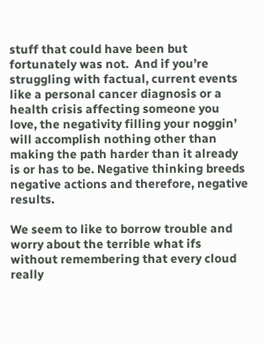stuff that could have been but fortunately was not.  And if you’re struggling with factual, current events like a personal cancer diagnosis or a health crisis affecting someone you love, the negativity filling your noggin’ will accomplish nothing other than making the path harder than it already is or has to be. Negative thinking breeds negative actions and therefore, negative results.

We seem to like to borrow trouble and worry about the terrible what ifs without remembering that every cloud really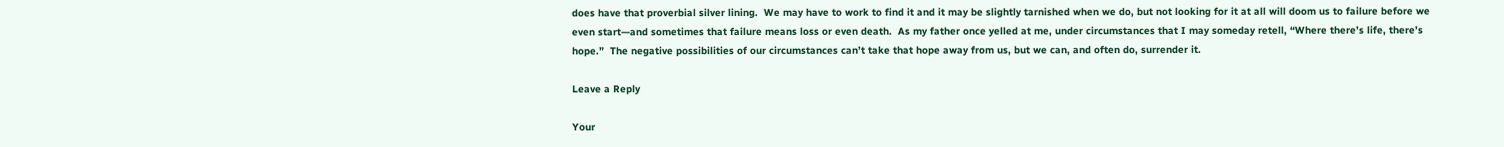does have that proverbial silver lining.  We may have to work to find it and it may be slightly tarnished when we do, but not looking for it at all will doom us to failure before we even start—and sometimes that failure means loss or even death.  As my father once yelled at me, under circumstances that I may someday retell, “Where there’s life, there’s hope.”  The negative possibilities of our circumstances can’t take that hope away from us, but we can, and often do, surrender it.

Leave a Reply

Your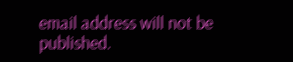email address will not be published.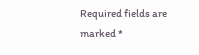Required fields are marked *